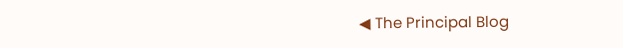◀ The Principal Blog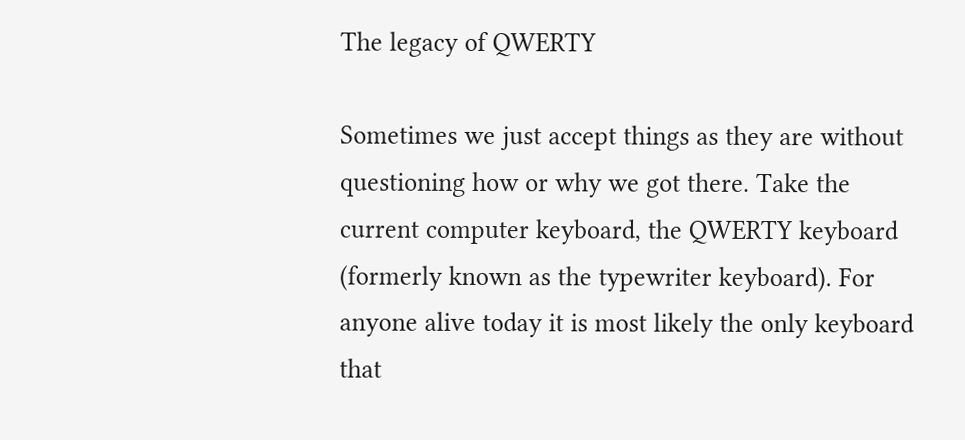The legacy of QWERTY

Sometimes we just accept things as they are without questioning how or why we got there. Take the current computer keyboard, the QWERTY keyboard (formerly known as the typewriter keyboard). For anyone alive today it is most likely the only keyboard that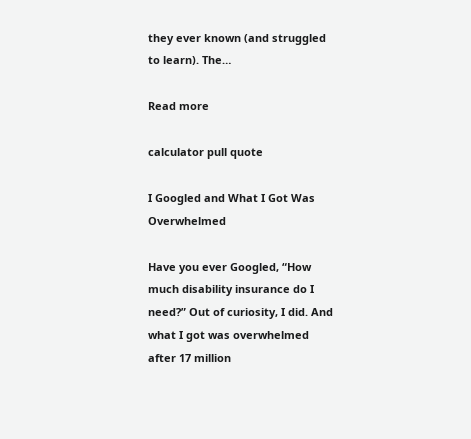they ever known (and struggled to learn). The…

Read more

calculator pull quote

I Googled and What I Got Was Overwhelmed

Have you ever Googled, “How much disability insurance do I need?” Out of curiosity, I did. And what I got was overwhelmed after 17 million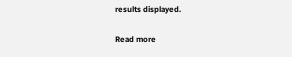results displayed.

Read more